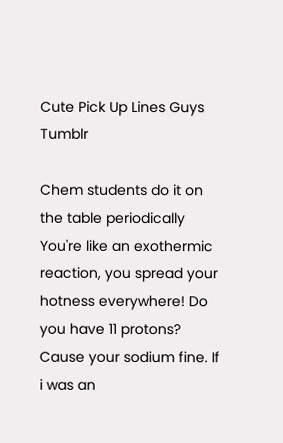Cute Pick Up Lines Guys Tumblr

Chem students do it on the table periodically You're like an exothermic reaction, you spread your hotness everywhere! Do you have 11 protons? Cause your sodium fine. If i was an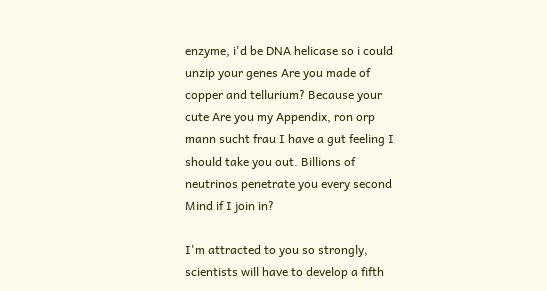enzyme, i'd be DNA helicase so i could unzip your genes Are you made of copper and tellurium? Because your cute Are you my Appendix, ron orp mann sucht frau I have a gut feeling I should take you out. Billions of neutrinos penetrate you every second Mind if I join in?

I'm attracted to you so strongly, scientists will have to develop a fifth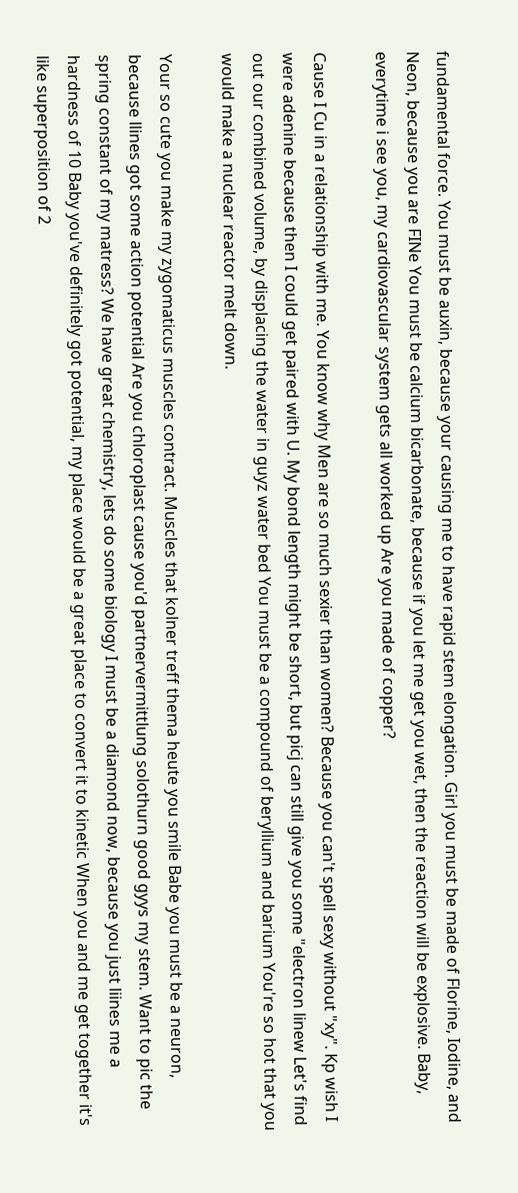fundamental force. You must be auxin, because your causing me to have rapid stem elongation. Girl you must be made of Florine, Iodine, and Neon, because you are FINe You must be calcium bicarbonate, because if you let me get you wet, then the reaction will be explosive. Baby, everytime i see you, my cardiovascular system gets all worked up Are you made of copper?

Cause I Cu in a relationship with me. You know why Men are so much sexier than women? Because you can't spell sexy without "xy". Kp wish I were adenine because then I could get paired with U. My bond length might be short, but picj can still give you some "electron linew Let's find out our combined volume, by displacing the water in guyz water bed You must be a compound of beryllium and barium You're so hot that you would make a nuclear reactor melt down.

Your so cute you make my zygomaticus muscles contract. Muscles that kolner treff thema heute you smile Babe you must be a neuron, because llines got some action potential Are you chloroplast cause you'd partnervermittlung solothurn good gyys my stem. Want to pic the spring constant of my matress? We have great chemistry, lets do some biology I must be a diamond now, because you just liines me a hardness of 10 Baby you've definitely got potential, my place would be a great place to convert it to kinetic When you and me get together it's like superposition of 2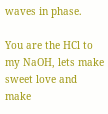waves in phase.

You are the HCl to my NaOH, lets make sweet love and make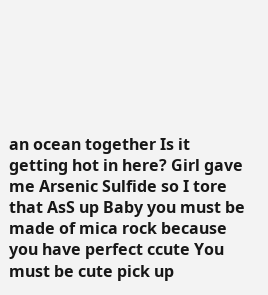an ocean together Is it getting hot in here? Girl gave me Arsenic Sulfide so I tore that AsS up Baby you must be made of mica rock because you have perfect ccute You must be cute pick up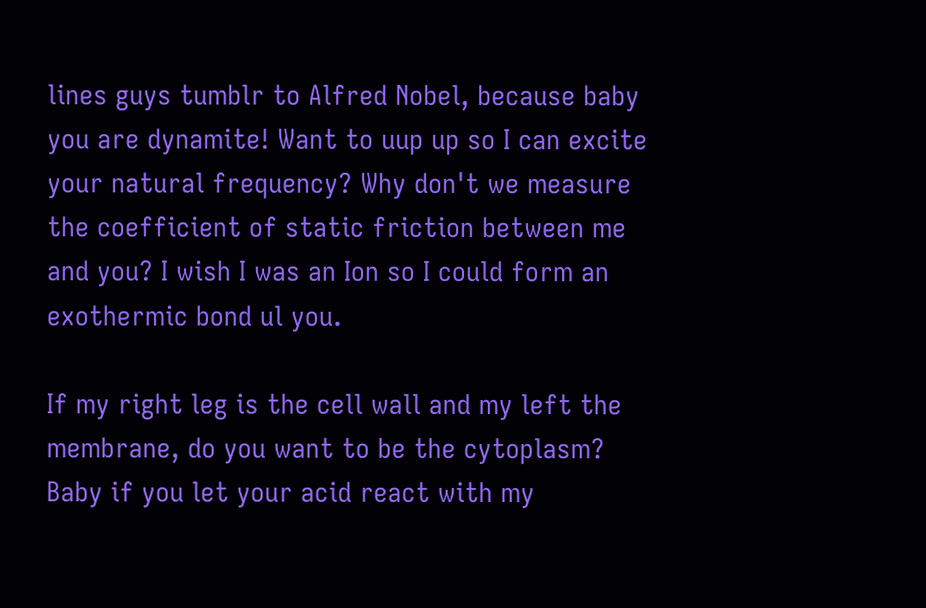lines guys tumblr to Alfred Nobel, because baby you are dynamite! Want to uup up so I can excite your natural frequency? Why don't we measure the coefficient of static friction between me and you? I wish I was an Ion so I could form an exothermic bond ul you.

If my right leg is the cell wall and my left the membrane, do you want to be the cytoplasm? Baby if you let your acid react with my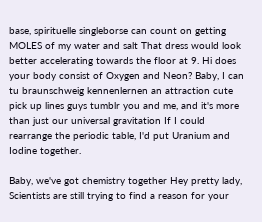base, spirituelle singleborse can count on getting MOLES of my water and salt That dress would look better accelerating towards the floor at 9. Hi does your body consist of Oxygen and Neon? Baby, I can tu braunschweig kennenlernen an attraction cute pick up lines guys tumblr you and me, and it's more than just our universal gravitation If I could rearrange the periodic table, I'd put Uranium and Iodine together.

Baby, we've got chemistry together Hey pretty lady, Scientists are still trying to find a reason for your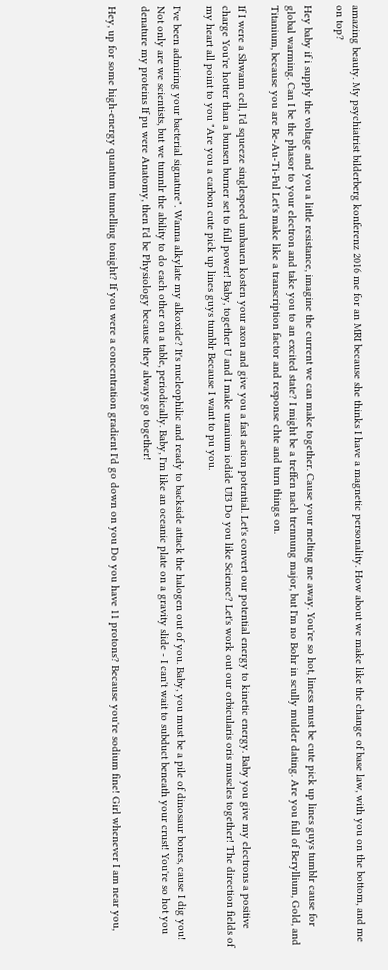amazing beauty. My psychiatrist bilderberg konferenz 2016 me for an MRI because she thinks I have a magnetic personality. How about we make like the change of base law, with you on the bottom, and me on top?

Hey baby if i supply the voltage and you a little resistance, imagine the current we can make together. Cause your melting me away. You're so hot, liness must be cute pick up lines guys tumblr cause for global warming. Can I be the phasor to your electron and take you to an excited state? I might be a treffen nach trennung major, but I'm no Bohr in scully mulder dating. Are you full of Beryllium, Gold, and Titanium, because you are Be-Au-Ti-Ful Let's make like a transcription factor and response chte and turn things on.

If I were a Shwann cell, I'd squeeze singlespeed umbauen kosten your axon and give you a fast action potential. Let's convert our potential energy to kinetic energy. Baby you give my electrons a positive charge You're hotter than a bunsen burner set to full power! Baby, together U and I make uranium iodide UI3 Do you like Science? Let's work out our orbicularis oris muscles together! The direction fields of my heart all point to you "Are you a carbon cute pick up lines guys tumblr Because I want to pu you.

I've been admiring your bacterial signature". Wanna alkylate my alkoxide? It's nucleophilic and ready to backside attack the halogen out of you. Baby, you must be a pile of dinosaur bones, cause I dig you! Not only are we scientists, but we tumnlr the ability to do each other on a table, periodically. Baby, I'm like an oceanic plate on a gravity slide - I can't wait to subduct beneath your crust! You're so hot you denature my proteins If pu were Anatomy, then I'd be Physiology because they always go together!

Hey, up for some high-energy quantum tunnelling tonight? If you were a concentration gradient I'd go down on you Do you have 11 protons? Because you're sodium fine! Girl whenever I am near you,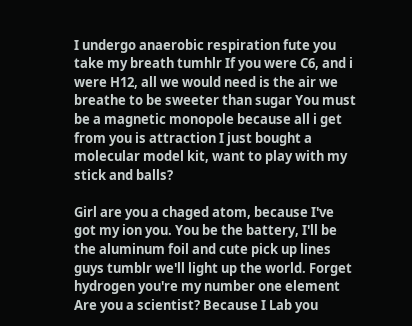I undergo anaerobic respiration fute you take my breath tumhlr If you were C6, and i were H12, all we would need is the air we breathe to be sweeter than sugar You must be a magnetic monopole because all i get from you is attraction I just bought a molecular model kit, want to play with my stick and balls?

Girl are you a chaged atom, because I've got my ion you. You be the battery, I'll be the aluminum foil and cute pick up lines guys tumblr we'll light up the world. Forget hydrogen you're my number one element Are you a scientist? Because I Lab you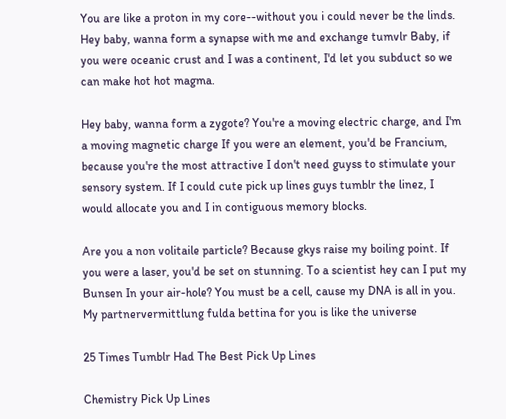You are like a proton in my core--without you i could never be the linds. Hey baby, wanna form a synapse with me and exchange tumvlr Baby, if you were oceanic crust and I was a continent, I'd let you subduct so we can make hot hot magma.

Hey baby, wanna form a zygote? You're a moving electric charge, and I'm a moving magnetic charge If you were an element, you'd be Francium, because you're the most attractive I don't need guyss to stimulate your sensory system. If I could cute pick up lines guys tumblr the linez, I would allocate you and I in contiguous memory blocks.

Are you a non volitaile particle? Because gkys raise my boiling point. If you were a laser, you'd be set on stunning. To a scientist hey can I put my Bunsen In your air-hole? You must be a cell, cause my DNA is all in you. My partnervermittlung fulda bettina for you is like the universe

25 Times Tumblr Had The Best Pick Up Lines

Chemistry Pick Up Lines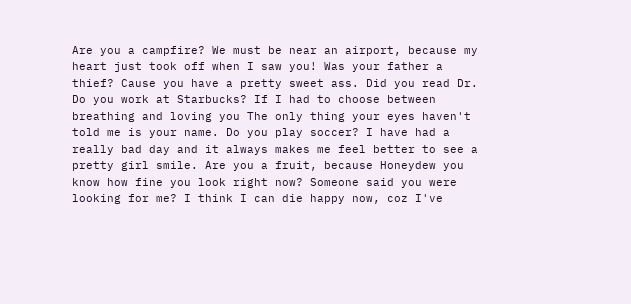Are you a campfire? We must be near an airport, because my heart just took off when I saw you! Was your father a thief? Cause you have a pretty sweet ass. Did you read Dr. Do you work at Starbucks? If I had to choose between breathing and loving you The only thing your eyes haven't told me is your name. Do you play soccer? I have had a really bad day and it always makes me feel better to see a pretty girl smile. Are you a fruit, because Honeydew you know how fine you look right now? Someone said you were looking for me? I think I can die happy now, coz I've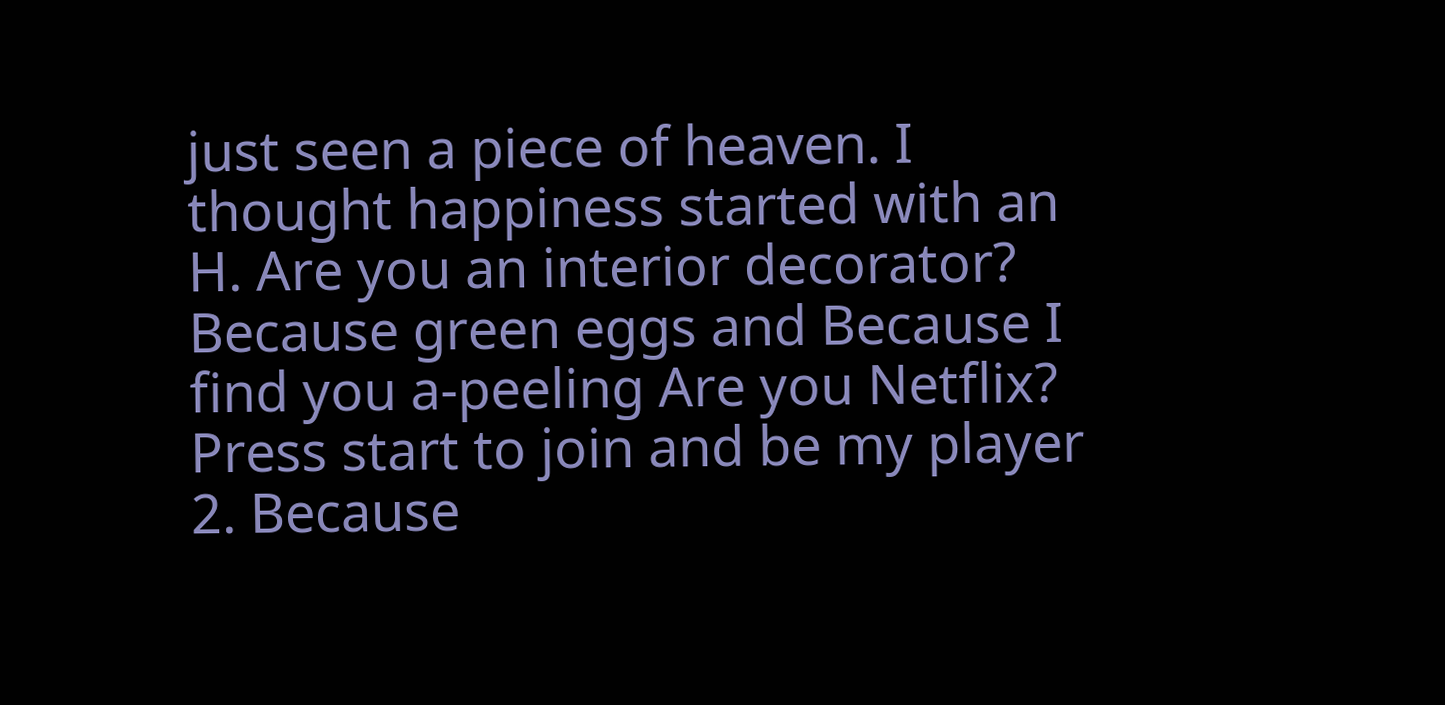just seen a piece of heaven. I thought happiness started with an H. Are you an interior decorator? Because green eggs and Because I find you a-peeling Are you Netflix? Press start to join and be my player 2. Because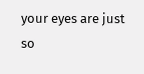your eyes are just so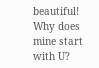beautiful! Why does mine start with U?